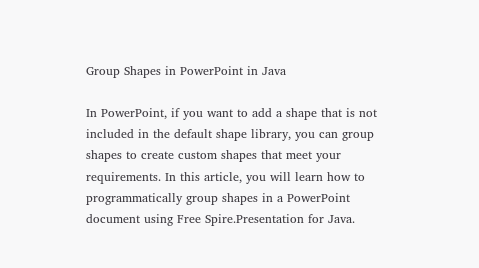Group Shapes in PowerPoint in Java

In PowerPoint, if you want to add a shape that is not included in the default shape library, you can group shapes to create custom shapes that meet your requirements. In this article, you will learn how to programmatically group shapes in a PowerPoint document using Free Spire.Presentation for Java.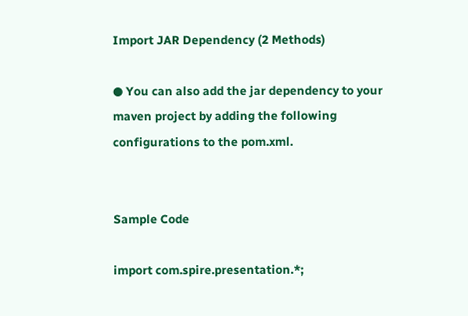Import JAR Dependency (2 Methods)

● You can also add the jar dependency to your maven project by adding the following configurations to the pom.xml.


Sample Code

import com.spire.presentation.*;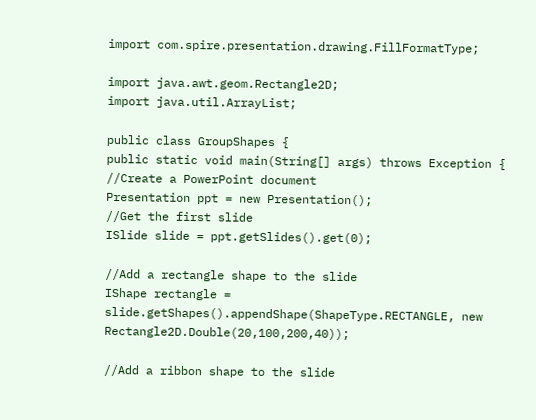import com.spire.presentation.drawing.FillFormatType;

import java.awt.geom.Rectangle2D;
import java.util.ArrayList;

public class GroupShapes {
public static void main(String[] args) throws Exception {
//Create a PowerPoint document
Presentation ppt = new Presentation();
//Get the first slide
ISlide slide = ppt.getSlides().get(0);

//Add a rectangle shape to the slide
IShape rectangle = slide.getShapes().appendShape(ShapeType.RECTANGLE, new Rectangle2D.Double(20,100,200,40));

//Add a ribbon shape to the slide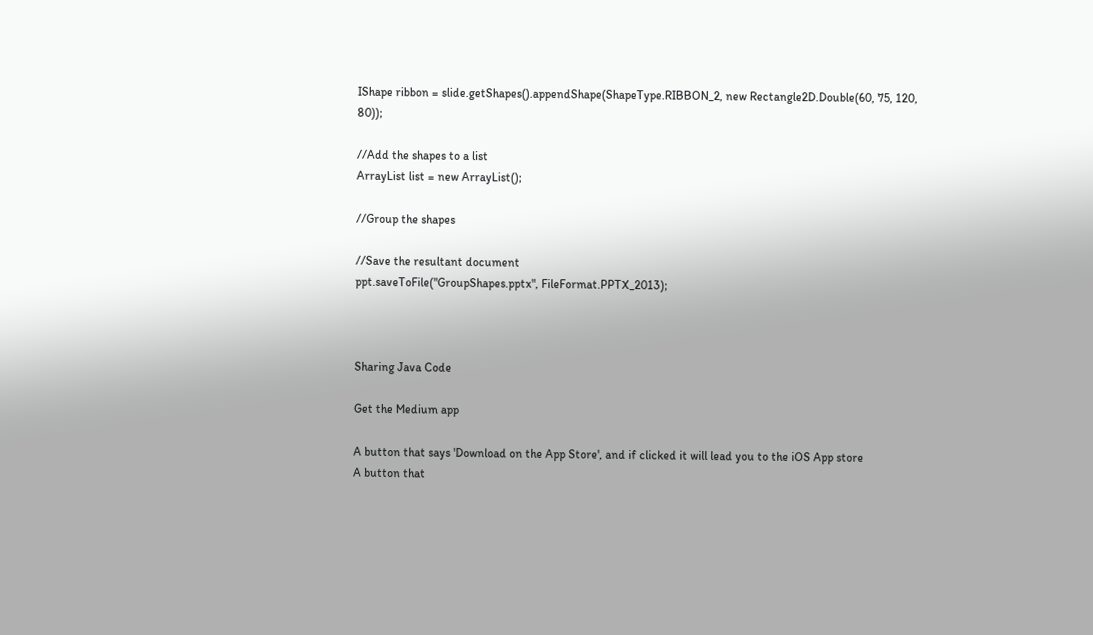IShape ribbon = slide.getShapes().appendShape(ShapeType.RIBBON_2, new Rectangle2D.Double(60, 75, 120, 80));

//Add the shapes to a list
ArrayList list = new ArrayList();

//Group the shapes

//Save the resultant document
ppt.saveToFile("GroupShapes.pptx", FileFormat.PPTX_2013);



Sharing Java Code

Get the Medium app

A button that says 'Download on the App Store', and if clicked it will lead you to the iOS App store
A button that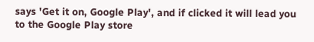says 'Get it on, Google Play', and if clicked it will lead you to the Google Play store